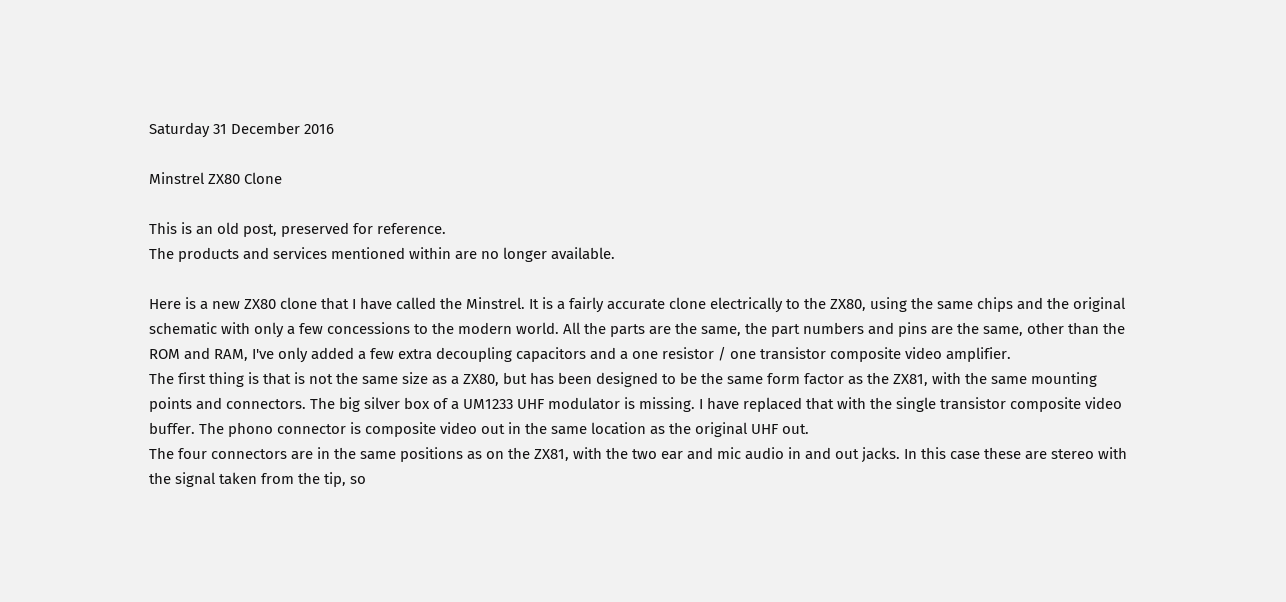Saturday 31 December 2016

Minstrel ZX80 Clone

This is an old post, preserved for reference.
The products and services mentioned within are no longer available.

Here is a new ZX80 clone that I have called the Minstrel. It is a fairly accurate clone electrically to the ZX80, using the same chips and the original schematic with only a few concessions to the modern world. All the parts are the same, the part numbers and pins are the same, other than the ROM and RAM, I've only added a few extra decoupling capacitors and a one resistor / one transistor composite video amplifier.
The first thing is that is not the same size as a ZX80, but has been designed to be the same form factor as the ZX81, with the same mounting points and connectors. The big silver box of a UM1233 UHF modulator is missing. I have replaced that with the single transistor composite video buffer. The phono connector is composite video out in the same location as the original UHF out.
The four connectors are in the same positions as on the ZX81, with the two ear and mic audio in and out jacks. In this case these are stereo with the signal taken from the tip, so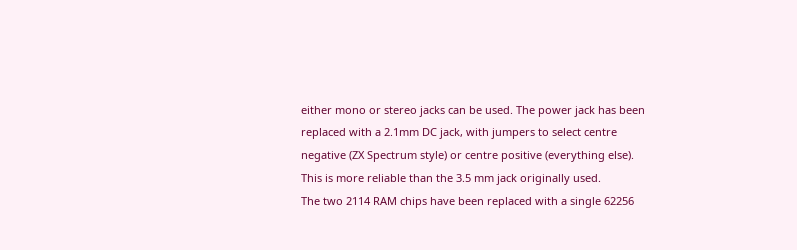either mono or stereo jacks can be used. The power jack has been replaced with a 2.1mm DC jack, with jumpers to select centre negative (ZX Spectrum style) or centre positive (everything else). This is more reliable than the 3.5 mm jack originally used.
The two 2114 RAM chips have been replaced with a single 62256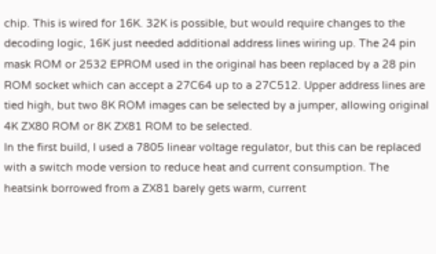chip. This is wired for 16K. 32K is possible, but would require changes to the decoding logic, 16K just needed additional address lines wiring up. The 24 pin mask ROM or 2532 EPROM used in the original has been replaced by a 28 pin ROM socket which can accept a 27C64 up to a 27C512. Upper address lines are tied high, but two 8K ROM images can be selected by a jumper, allowing original 4K ZX80 ROM or 8K ZX81 ROM to be selected.
In the first build, I used a 7805 linear voltage regulator, but this can be replaced with a switch mode version to reduce heat and current consumption. The heatsink borrowed from a ZX81 barely gets warm, current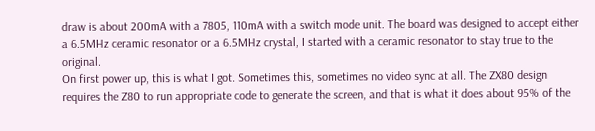draw is about 200mA with a 7805, 110mA with a switch mode unit. The board was designed to accept either a 6.5MHz ceramic resonator or a 6.5MHz crystal, I started with a ceramic resonator to stay true to the original.
On first power up, this is what I got. Sometimes this, sometimes no video sync at all. The ZX80 design requires the Z80 to run appropriate code to generate the screen, and that is what it does about 95% of the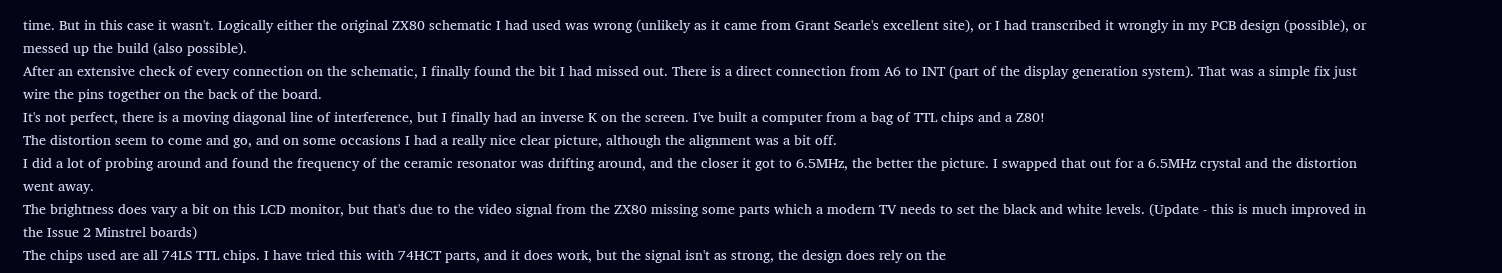time. But in this case it wasn't. Logically either the original ZX80 schematic I had used was wrong (unlikely as it came from Grant Searle's excellent site), or I had transcribed it wrongly in my PCB design (possible), or messed up the build (also possible).
After an extensive check of every connection on the schematic, I finally found the bit I had missed out. There is a direct connection from A6 to INT (part of the display generation system). That was a simple fix just wire the pins together on the back of the board.
It's not perfect, there is a moving diagonal line of interference, but I finally had an inverse K on the screen. I've built a computer from a bag of TTL chips and a Z80!
The distortion seem to come and go, and on some occasions I had a really nice clear picture, although the alignment was a bit off.
I did a lot of probing around and found the frequency of the ceramic resonator was drifting around, and the closer it got to 6.5MHz, the better the picture. I swapped that out for a 6.5MHz crystal and the distortion went away.
The brightness does vary a bit on this LCD monitor, but that's due to the video signal from the ZX80 missing some parts which a modern TV needs to set the black and white levels. (Update - this is much improved in the Issue 2 Minstrel boards)
The chips used are all 74LS TTL chips. I have tried this with 74HCT parts, and it does work, but the signal isn't as strong, the design does rely on the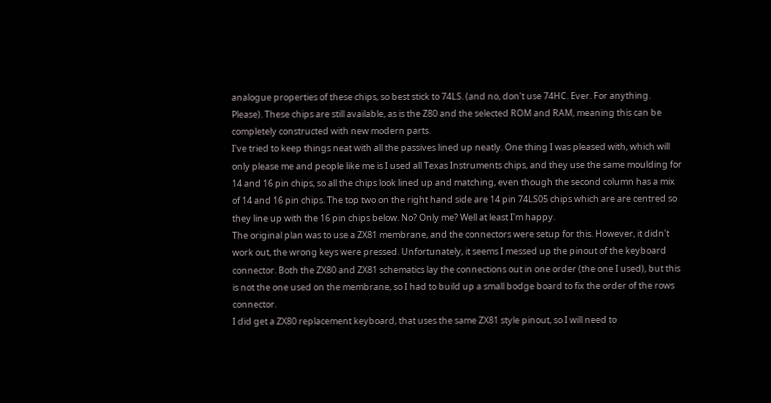analogue properties of these chips, so best stick to 74LS. (and no, don't use 74HC. Ever. For anything. Please). These chips are still available, as is the Z80 and the selected ROM and RAM, meaning this can be completely constructed with new modern parts.
I've tried to keep things neat with all the passives lined up neatly. One thing I was pleased with, which will only please me and people like me is I used all Texas Instruments chips, and they use the same moulding for 14 and 16 pin chips, so all the chips look lined up and matching, even though the second column has a mix of 14 and 16 pin chips. The top two on the right hand side are 14 pin 74LS05 chips which are are centred so they line up with the 16 pin chips below. No? Only me? Well at least I'm happy.
The original plan was to use a ZX81 membrane, and the connectors were setup for this. However, it didn't work out, the wrong keys were pressed. Unfortunately, it seems I messed up the pinout of the keyboard connector. Both the ZX80 and ZX81 schematics lay the connections out in one order (the one I used), but this is not the one used on the membrane, so I had to build up a small bodge board to fix the order of the rows connector.
I did get a ZX80 replacement keyboard, that uses the same ZX81 style pinout, so I will need to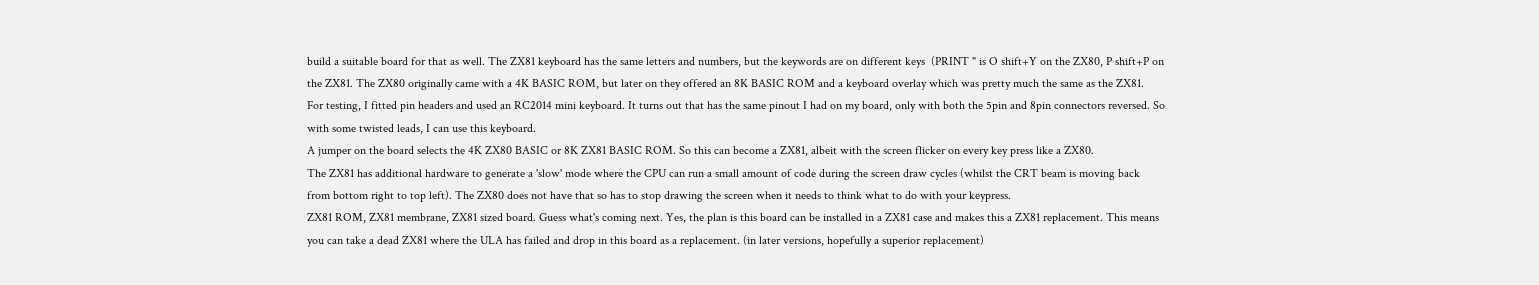build a suitable board for that as well. The ZX81 keyboard has the same letters and numbers, but the keywords are on different keys  (PRINT " is O shift+Y on the ZX80, P shift+P on the ZX81. The ZX80 originally came with a 4K BASIC ROM, but later on they offered an 8K BASIC ROM and a keyboard overlay which was pretty much the same as the ZX81.
For testing, I fitted pin headers and used an RC2014 mini keyboard. It turns out that has the same pinout I had on my board, only with both the 5pin and 8pin connectors reversed. So with some twisted leads, I can use this keyboard.
A jumper on the board selects the 4K ZX80 BASIC or 8K ZX81 BASIC ROM. So this can become a ZX81, albeit with the screen flicker on every key press like a ZX80.
The ZX81 has additional hardware to generate a 'slow' mode where the CPU can run a small amount of code during the screen draw cycles (whilst the CRT beam is moving back from bottom right to top left). The ZX80 does not have that so has to stop drawing the screen when it needs to think what to do with your keypress.
ZX81 ROM, ZX81 membrane, ZX81 sized board. Guess what's coming next. Yes, the plan is this board can be installed in a ZX81 case and makes this a ZX81 replacement. This means you can take a dead ZX81 where the ULA has failed and drop in this board as a replacement. (in later versions, hopefully a superior replacement)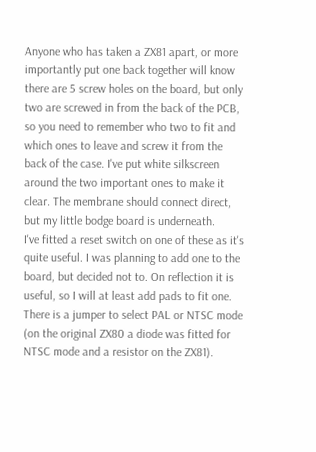Anyone who has taken a ZX81 apart, or more importantly put one back together will know there are 5 screw holes on the board, but only two are screwed in from the back of the PCB, so you need to remember who two to fit and which ones to leave and screw it from the back of the case. I've put white silkscreen around the two important ones to make it clear. The membrane should connect direct, but my little bodge board is underneath.
I've fitted a reset switch on one of these as it's quite useful. I was planning to add one to the board, but decided not to. On reflection it is useful, so I will at least add pads to fit one. There is a jumper to select PAL or NTSC mode (on the original ZX80 a diode was fitted for NTSC mode and a resistor on the ZX81).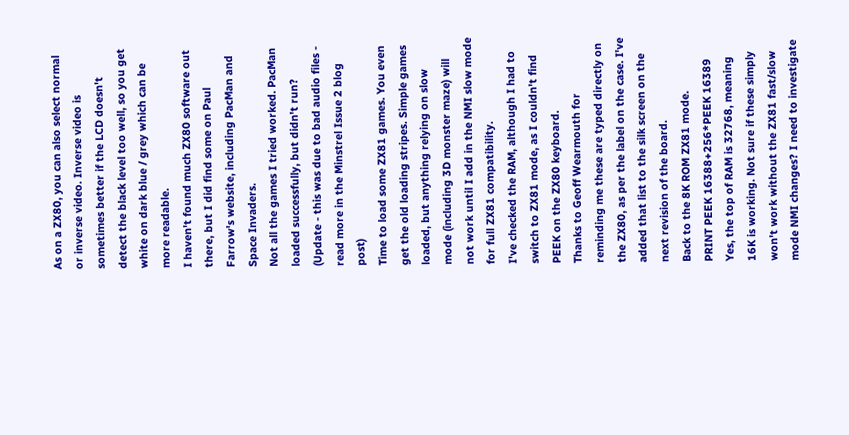As on a ZX80, you can also select normal or inverse video. Inverse video is sometimes better if the LCD doesn't detect the black level too well, so you get white on dark blue / grey which can be more readable.
I haven't found much ZX80 software out there, but I did find some on Paul Farrow's website, including PacMan and Space Invaders.
Not all the games I tried worked. PacMan loaded successfully, but didn't run? (Update - this was due to bad audio files - read more in the Minstrel Issue 2 blog post)
Time to load some ZX81 games. You even get the old loading stripes. Simple games loaded, but anything relying on slow mode (including 3D monster maze) will not work until I add in the NMI slow mode for full ZX81 compatibility.
I've checked the RAM, although I had to switch to ZX81 mode, as I couldn't find PEEK on the ZX80 keyboard.
Thanks to Geoff Wearmouth for reminding me these are typed directly on the ZX80, as per the label on the case. I've added that list to the silk screen on the next revision of the board.
Back to the 8K ROM ZX81 mode.
PRINT PEEK 16388+256*PEEK 16389
Yes, the top of RAM is 32768, meaning 16K is working. Not sure if these simply won't work without the ZX81 fast/slow mode NMI changes? I need to investigate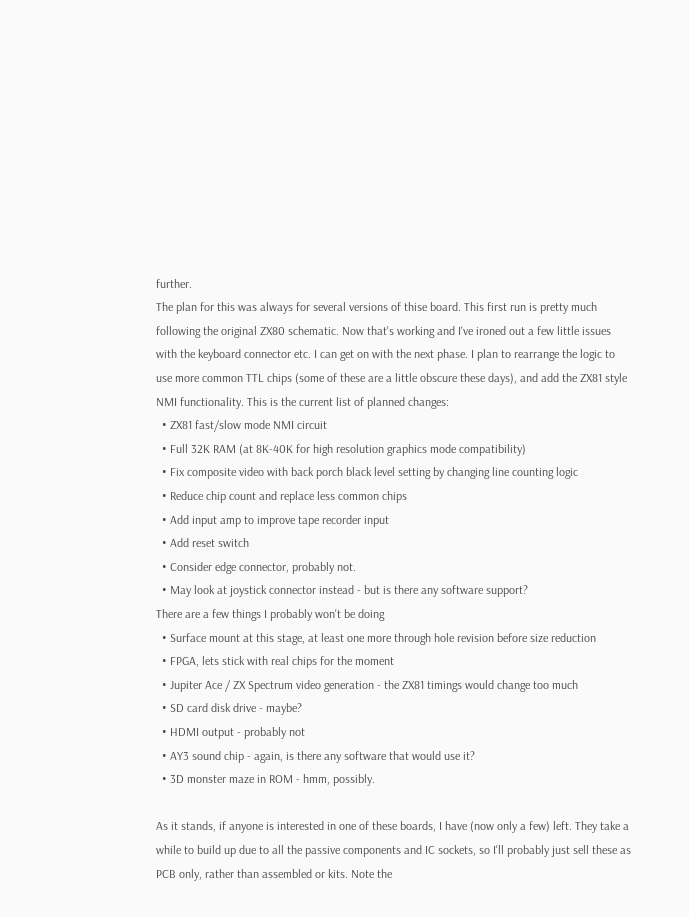further.
The plan for this was always for several versions of thise board. This first run is pretty much following the original ZX80 schematic. Now that's working and I've ironed out a few little issues with the keyboard connector etc. I can get on with the next phase. I plan to rearrange the logic to use more common TTL chips (some of these are a little obscure these days), and add the ZX81 style NMI functionality. This is the current list of planned changes:
  • ZX81 fast/slow mode NMI circuit
  • Full 32K RAM (at 8K-40K for high resolution graphics mode compatibility)
  • Fix composite video with back porch black level setting by changing line counting logic
  • Reduce chip count and replace less common chips
  • Add input amp to improve tape recorder input
  • Add reset switch
  • Consider edge connector, probably not.
  • May look at joystick connector instead - but is there any software support?
There are a few things I probably won't be doing
  • Surface mount at this stage, at least one more through hole revision before size reduction
  • FPGA, lets stick with real chips for the moment
  • Jupiter Ace / ZX Spectrum video generation - the ZX81 timings would change too much
  • SD card disk drive - maybe?
  • HDMI output - probably not
  • AY3 sound chip - again, is there any software that would use it?
  • 3D monster maze in ROM - hmm, possibly.

As it stands, if anyone is interested in one of these boards, I have (now only a few) left. They take a while to build up due to all the passive components and IC sockets, so I'll probably just sell these as PCB only, rather than assembled or kits. Note the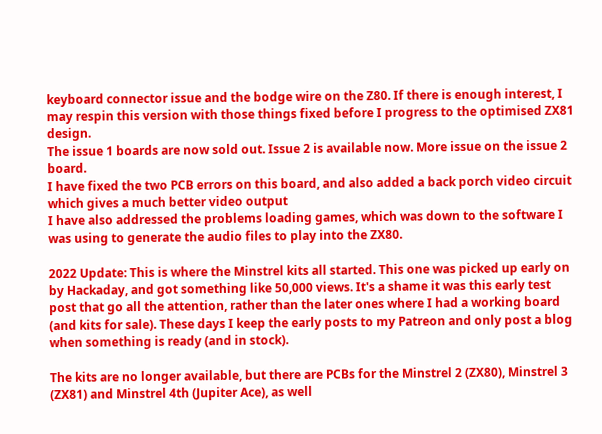keyboard connector issue and the bodge wire on the Z80. If there is enough interest, I may respin this version with those things fixed before I progress to the optimised ZX81 design.
The issue 1 boards are now sold out. Issue 2 is available now. More issue on the issue 2 board.
I have fixed the two PCB errors on this board, and also added a back porch video circuit which gives a much better video output
I have also addressed the problems loading games, which was down to the software I was using to generate the audio files to play into the ZX80.

2022 Update: This is where the Minstrel kits all started. This one was picked up early on by Hackaday, and got something like 50,000 views. It's a shame it was this early test post that go all the attention, rather than the later ones where I had a working board (and kits for sale). These days I keep the early posts to my Patreon and only post a blog when something is ready (and in stock).

The kits are no longer available, but there are PCBs for the Minstrel 2 (ZX80), Minstrel 3 (ZX81) and Minstrel 4th (Jupiter Ace), as well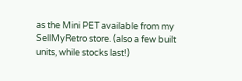as the Mini PET available from my SellMyRetro store. (also a few built units, while stocks last!)